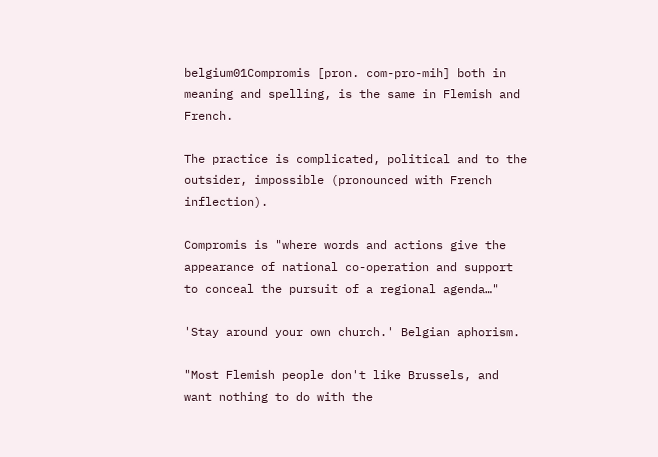belgium01Compromis [pron. com-pro-mih] both in meaning and spelling, is the same in Flemish and French.

The practice is complicated, political and to the outsider, impossible (pronounced with French inflection).

Compromis is "where words and actions give the appearance of national co-operation and support to conceal the pursuit of a regional agenda…"

'Stay around your own church.' Belgian aphorism.

"Most Flemish people don't like Brussels, and want nothing to do with the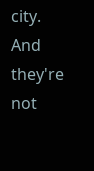city. And they're not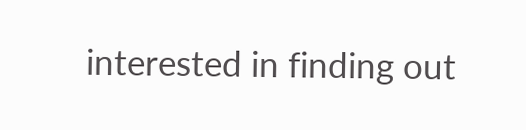interested in finding out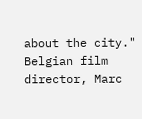about the city." Belgian film director, Marc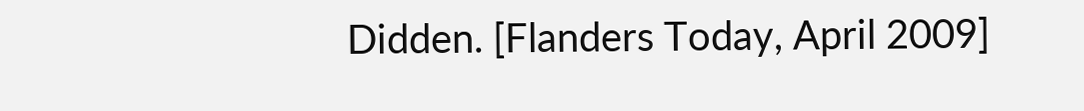Didden. [Flanders Today, April 2009]